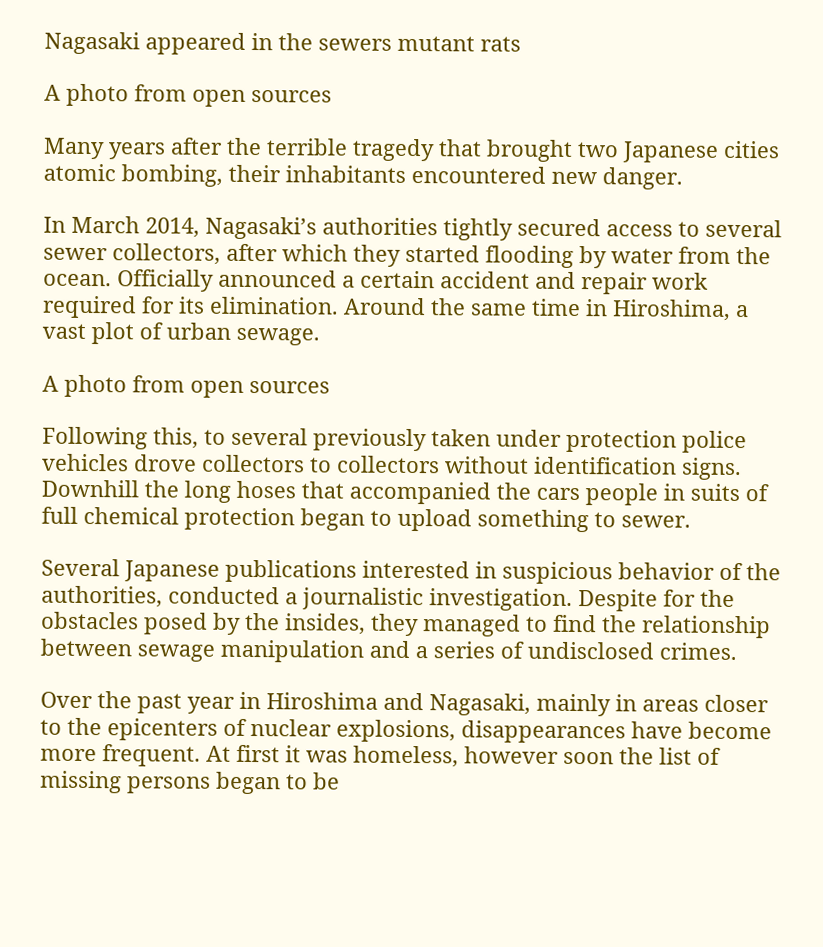Nagasaki appeared in the sewers mutant rats

A photo from open sources

Many years after the terrible tragedy that brought two Japanese cities atomic bombing, their inhabitants encountered new danger.

In March 2014, Nagasaki’s authorities tightly secured access to several sewer collectors, after which they started flooding by water from the ocean. Officially announced a certain accident and repair work required for its elimination. Around the same time in Hiroshima, a vast plot of urban sewage.

A photo from open sources

Following this, to several previously taken under protection police vehicles drove collectors to collectors without identification signs. Downhill the long hoses that accompanied the cars people in suits of full chemical protection began to upload something to sewer.

Several Japanese publications interested in suspicious behavior of the authorities, conducted a journalistic investigation. Despite for the obstacles posed by the insides, they managed to find the relationship between sewage manipulation and a series of undisclosed crimes.

Over the past year in Hiroshima and Nagasaki, mainly in areas closer to the epicenters of nuclear explosions, disappearances have become more frequent. At first it was homeless, however soon the list of missing persons began to be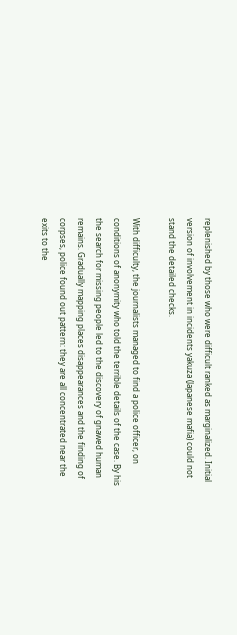replenished by those who were difficult ranked as marginalized. Initial version of involvement in incidents yakuza (Japanese mafia) could not stand the detailed checks.

With difficulty, the journalists managed to find a police officer, on conditions of anonymity who told the terrible details of the case. By his the search for missing people led to the discovery of gnawed human remains. Gradually mapping places disappearances and the finding of corpses, police found out pattern: they are all concentrated near the exits to the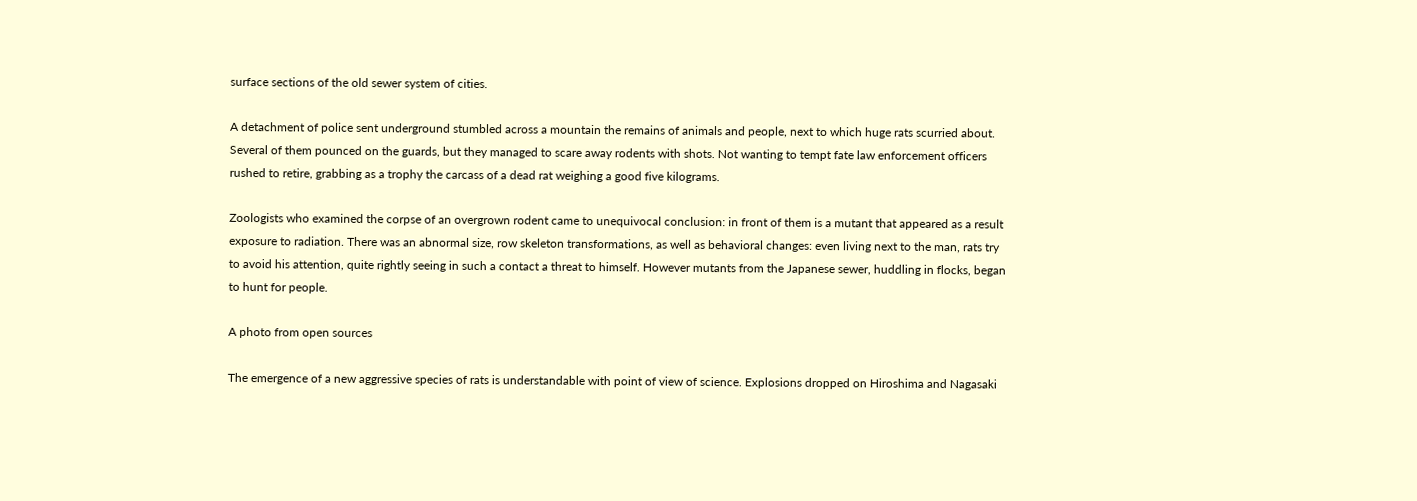surface sections of the old sewer system of cities.

A detachment of police sent underground stumbled across a mountain the remains of animals and people, next to which huge rats scurried about. Several of them pounced on the guards, but they managed to scare away rodents with shots. Not wanting to tempt fate law enforcement officers rushed to retire, grabbing as a trophy the carcass of a dead rat weighing a good five kilograms.

Zoologists who examined the corpse of an overgrown rodent came to unequivocal conclusion: in front of them is a mutant that appeared as a result exposure to radiation. There was an abnormal size, row skeleton transformations, as well as behavioral changes: even living next to the man, rats try to avoid his attention, quite rightly seeing in such a contact a threat to himself. However mutants from the Japanese sewer, huddling in flocks, began to hunt for people.

A photo from open sources

The emergence of a new aggressive species of rats is understandable with point of view of science. Explosions dropped on Hiroshima and Nagasaki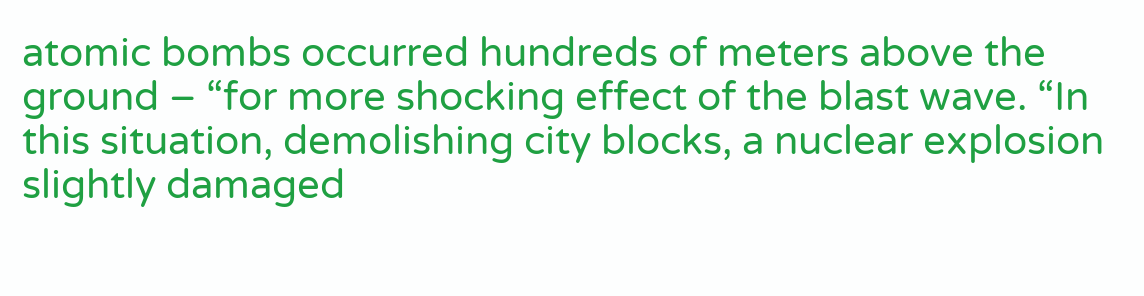atomic bombs occurred hundreds of meters above the ground – “for more shocking effect of the blast wave. “In this situation, demolishing city blocks, a nuclear explosion slightly damaged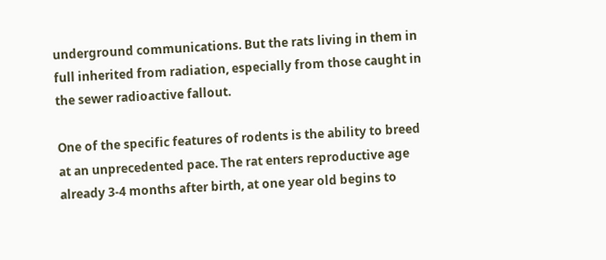underground communications. But the rats living in them in full inherited from radiation, especially from those caught in the sewer radioactive fallout.

One of the specific features of rodents is the ability to breed at an unprecedented pace. The rat enters reproductive age already 3-4 months after birth, at one year old begins to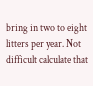bring in two to eight litters per year. Not difficult calculate that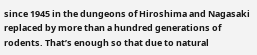since 1945 in the dungeons of Hiroshima and Nagasaki replaced by more than a hundred generations of rodents. That’s enough so that due to natural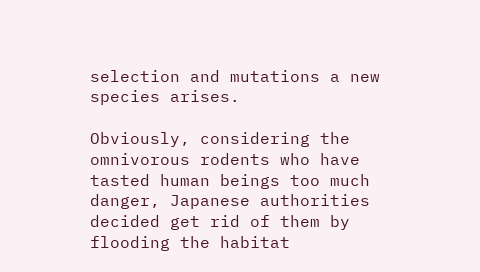selection and mutations a new species arises.

Obviously, considering the omnivorous rodents who have tasted human beings too much danger, Japanese authorities decided get rid of them by flooding the habitat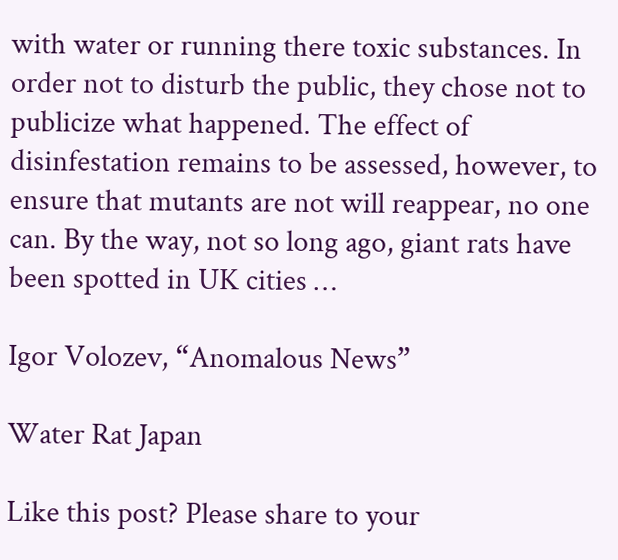with water or running there toxic substances. In order not to disturb the public, they chose not to publicize what happened. The effect of disinfestation remains to be assessed, however, to ensure that mutants are not will reappear, no one can. By the way, not so long ago, giant rats have been spotted in UK cities …

Igor Volozev, “Anomalous News”

Water Rat Japan

Like this post? Please share to your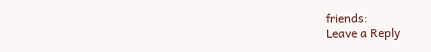friends:
Leave a Reply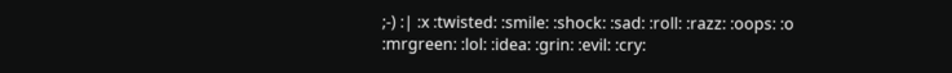;-) :| :x :twisted: :smile: :shock: :sad: :roll: :razz: :oops: :o :mrgreen: :lol: :idea: :grin: :evil: :cry: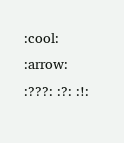:cool: :arrow: :???: :?: :!: